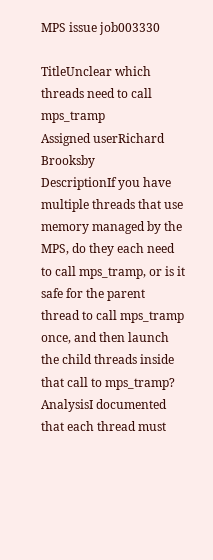MPS issue job003330

TitleUnclear which threads need to call mps_tramp
Assigned userRichard Brooksby
DescriptionIf you have multiple threads that use memory managed by the MPS, do they each need to call mps_tramp, or is it safe for the parent thread to call mps_tramp once, and then launch the child threads inside that call to mps_tramp?
AnalysisI documented that each thread must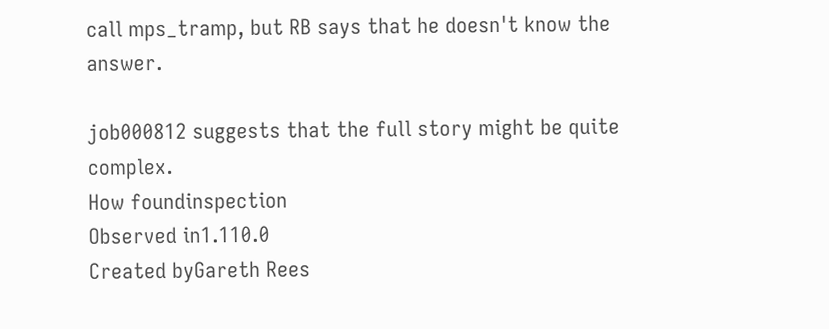call mps_tramp, but RB says that he doesn't know the answer.

job000812 suggests that the full story might be quite complex.
How foundinspection
Observed in1.110.0
Created byGareth Rees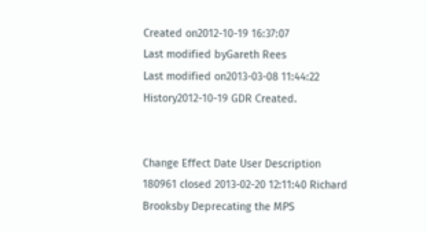Created on2012-10-19 16:37:07
Last modified byGareth Rees
Last modified on2013-03-08 11:44:22
History2012-10-19 GDR Created.


Change Effect Date User Description
180961 closed 2013-02-20 12:11:40 Richard Brooksby Deprecating the MPS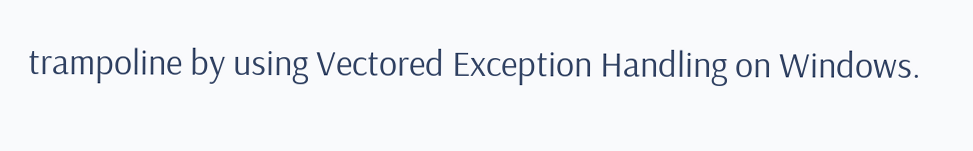trampoline by using Vectored Exception Handling on Windows.